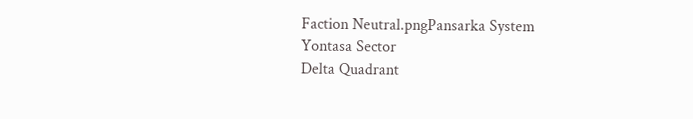Faction Neutral.pngPansarka System
Yontasa Sector
Delta Quadrant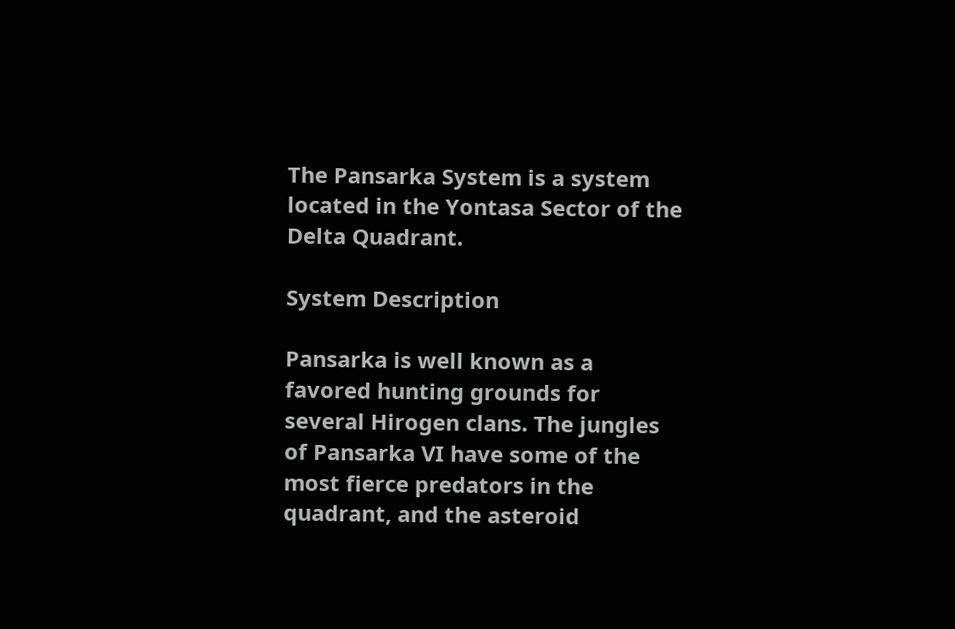The Pansarka System is a system located in the Yontasa Sector of the Delta Quadrant.

System Description

Pansarka is well known as a favored hunting grounds for several Hirogen clans. The jungles of Pansarka VI have some of the most fierce predators in the quadrant, and the asteroid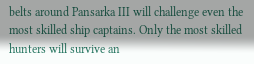belts around Pansarka III will challenge even the most skilled ship captains. Only the most skilled hunters will survive an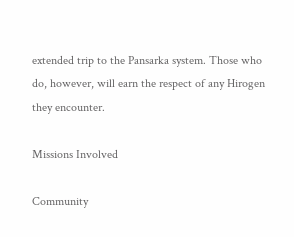extended trip to the Pansarka system. Those who do, however, will earn the respect of any Hirogen they encounter.

Missions Involved

Community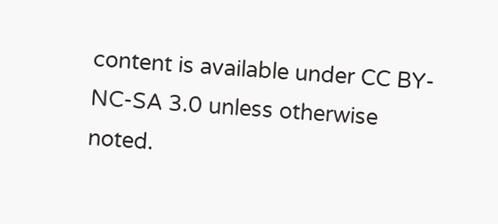content is available under CC BY-NC-SA 3.0 unless otherwise noted.